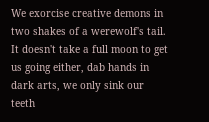We exorcise creative demons in two shakes of a werewolf's tail. It doesn't take a full moon to get us going either, dab hands in dark arts, we only sink our teeth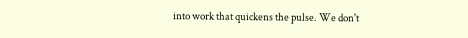into work that quickens the pulse. We don't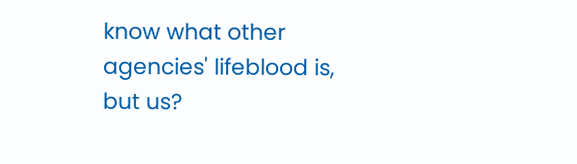know what other agencies' lifeblood is, but us?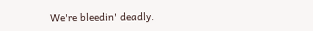We're bleedin' deadly.